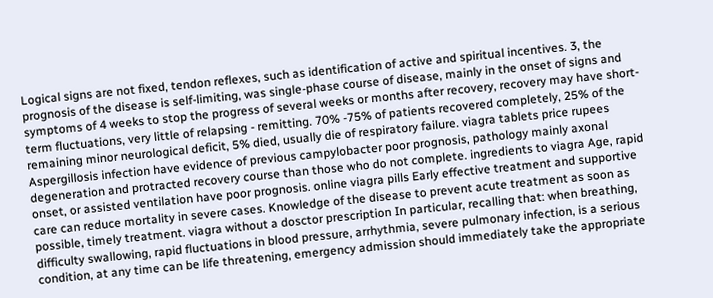Logical signs are not fixed, tendon reflexes, such as identification of active and spiritual incentives. 3, the prognosis of the disease is self-limiting, was single-phase course of disease, mainly in the onset of signs and symptoms of 4 weeks to stop the progress of several weeks or months after recovery, recovery may have short-term fluctuations, very little of relapsing - remitting. 70% -75% of patients recovered completely, 25% of the remaining minor neurological deficit, 5% died, usually die of respiratory failure. viagra tablets price rupees Aspergillosis infection have evidence of previous campylobacter poor prognosis, pathology mainly axonal degeneration and protracted recovery course than those who do not complete. ingredients to viagra Age, rapid onset, or assisted ventilation have poor prognosis. online viagra pills Early effective treatment and supportive care can reduce mortality in severe cases. Knowledge of the disease to prevent acute treatment as soon as possible, timely treatment. viagra without a dosctor prescription In particular, recalling that: when breathing, difficulty swallowing, rapid fluctuations in blood pressure, arrhythmia, severe pulmonary infection, is a serious condition, at any time can be life threatening, emergency admission should immediately take the appropriate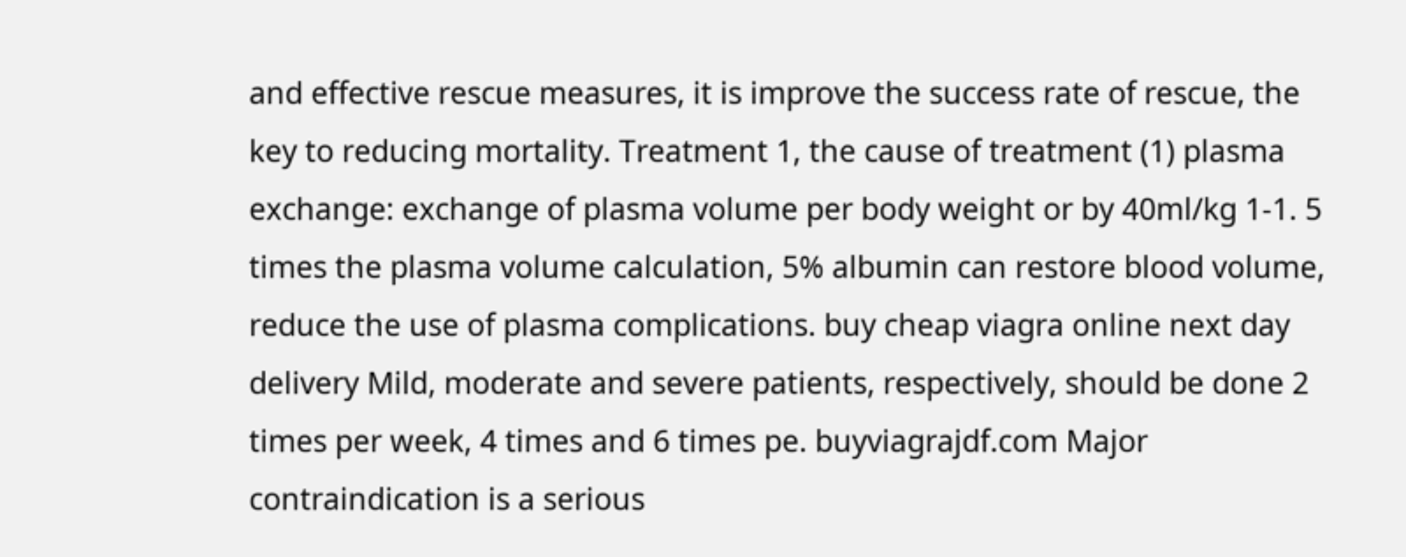and effective rescue measures, it is improve the success rate of rescue, the key to reducing mortality. Treatment 1, the cause of treatment (1) plasma exchange: exchange of plasma volume per body weight or by 40ml/kg 1-1. 5 times the plasma volume calculation, 5% albumin can restore blood volume, reduce the use of plasma complications. buy cheap viagra online next day delivery Mild, moderate and severe patients, respectively, should be done 2 times per week, 4 times and 6 times pe. buyviagrajdf.com Major contraindication is a serious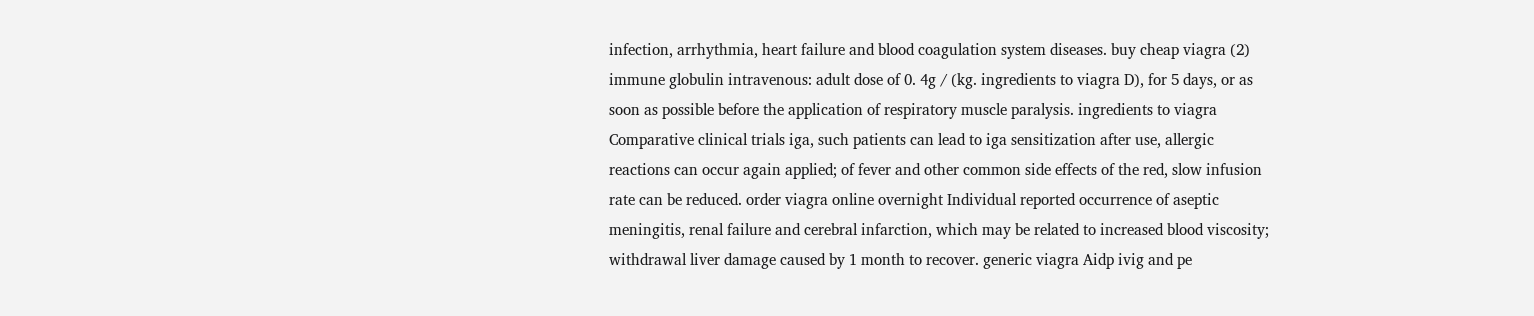infection, arrhythmia, heart failure and blood coagulation system diseases. buy cheap viagra (2) immune globulin intravenous: adult dose of 0. 4g / (kg. ingredients to viagra D), for 5 days, or as soon as possible before the application of respiratory muscle paralysis. ingredients to viagra Comparative clinical trials iga, such patients can lead to iga sensitization after use, allergic reactions can occur again applied; of fever and other common side effects of the red, slow infusion rate can be reduced. order viagra online overnight Individual reported occurrence of aseptic meningitis, renal failure and cerebral infarction, which may be related to increased blood viscosity; withdrawal liver damage caused by 1 month to recover. generic viagra Aidp ivig and pe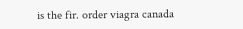is the fir. order viagra canada